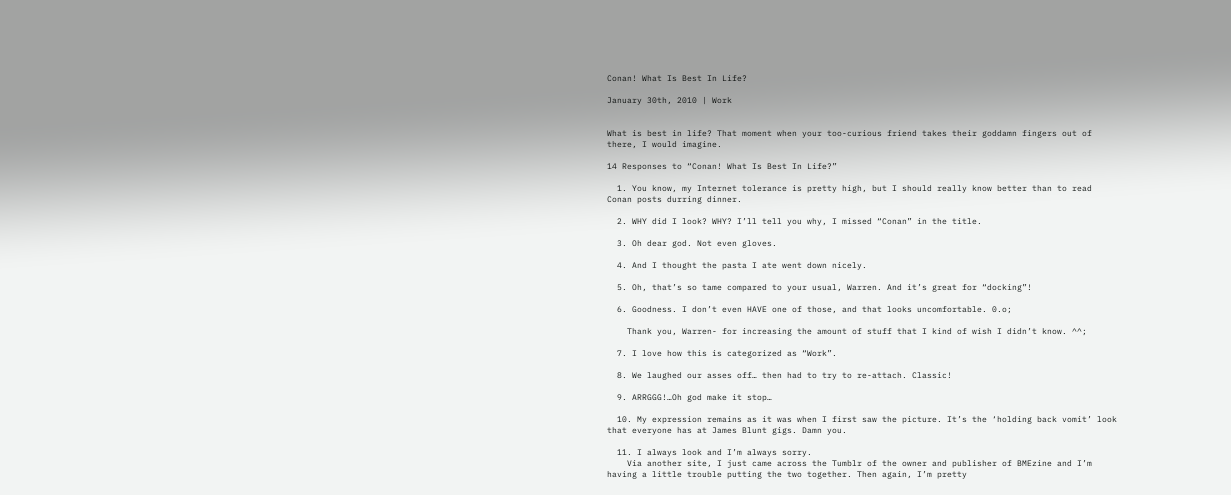Conan! What Is Best In Life?

January 30th, 2010 | Work


What is best in life? That moment when your too-curious friend takes their goddamn fingers out of there, I would imagine.

14 Responses to “Conan! What Is Best In Life?”

  1. You know, my Internet tolerance is pretty high, but I should really know better than to read Conan posts durring dinner.

  2. WHY did I look? WHY? I’ll tell you why, I missed “Conan” in the title.

  3. Oh dear god. Not even gloves.

  4. And I thought the pasta I ate went down nicely.

  5. Oh, that’s so tame compared to your usual, Warren. And it’s great for “docking”!

  6. Goodness. I don’t even HAVE one of those, and that looks uncomfortable. 0.o;

    Thank you, Warren- for increasing the amount of stuff that I kind of wish I didn’t know. ^^;

  7. I love how this is categorized as “Work”.

  8. We laughed our asses off… then had to try to re-attach. Classic!

  9. ARRGGG!…Oh god make it stop…

  10. My expression remains as it was when I first saw the picture. It’s the ‘holding back vomit’ look that everyone has at James Blunt gigs. Damn you.

  11. I always look and I’m always sorry.
    Via another site, I just came across the Tumblr of the owner and publisher of BMEzine and I’m having a little trouble putting the two together. Then again, I’m pretty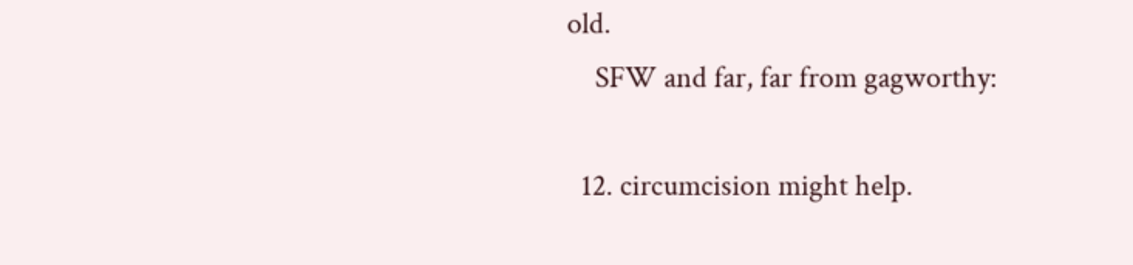old.
    SFW and far, far from gagworthy:

  12. circumcision might help.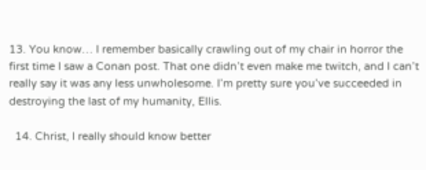13. You know… I remember basically crawling out of my chair in horror the first time I saw a Conan post. That one didn’t even make me twitch, and I can’t really say it was any less unwholesome. I’m pretty sure you’ve succeeded in destroying the last of my humanity, Ellis.

  14. Christ, I really should know better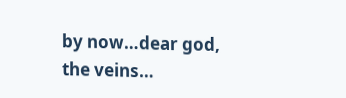by now…dear god, the veins…